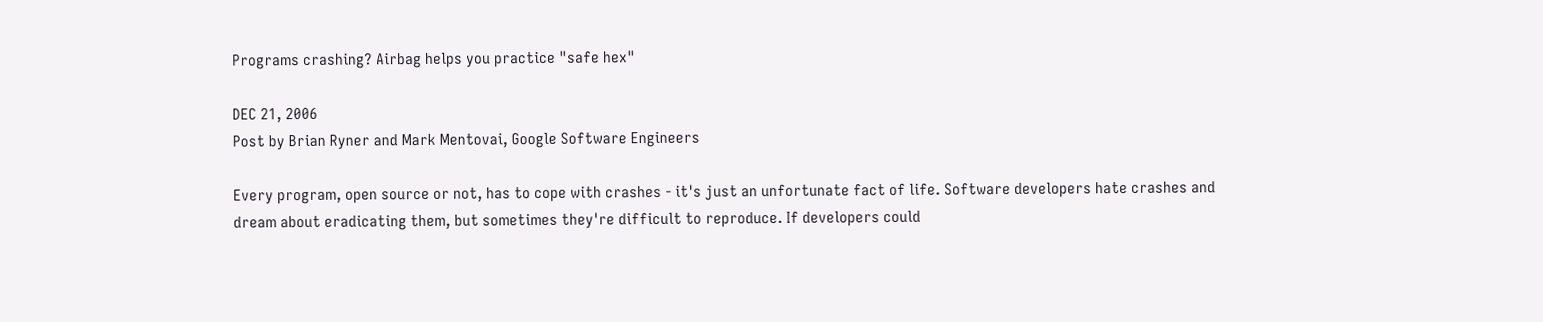Programs crashing? Airbag helps you practice "safe hex"

DEC 21, 2006
Post by Brian Ryner and Mark Mentovai, Google Software Engineers

Every program, open source or not, has to cope with crashes - it's just an unfortunate fact of life. Software developers hate crashes and dream about eradicating them, but sometimes they're difficult to reproduce. If developers could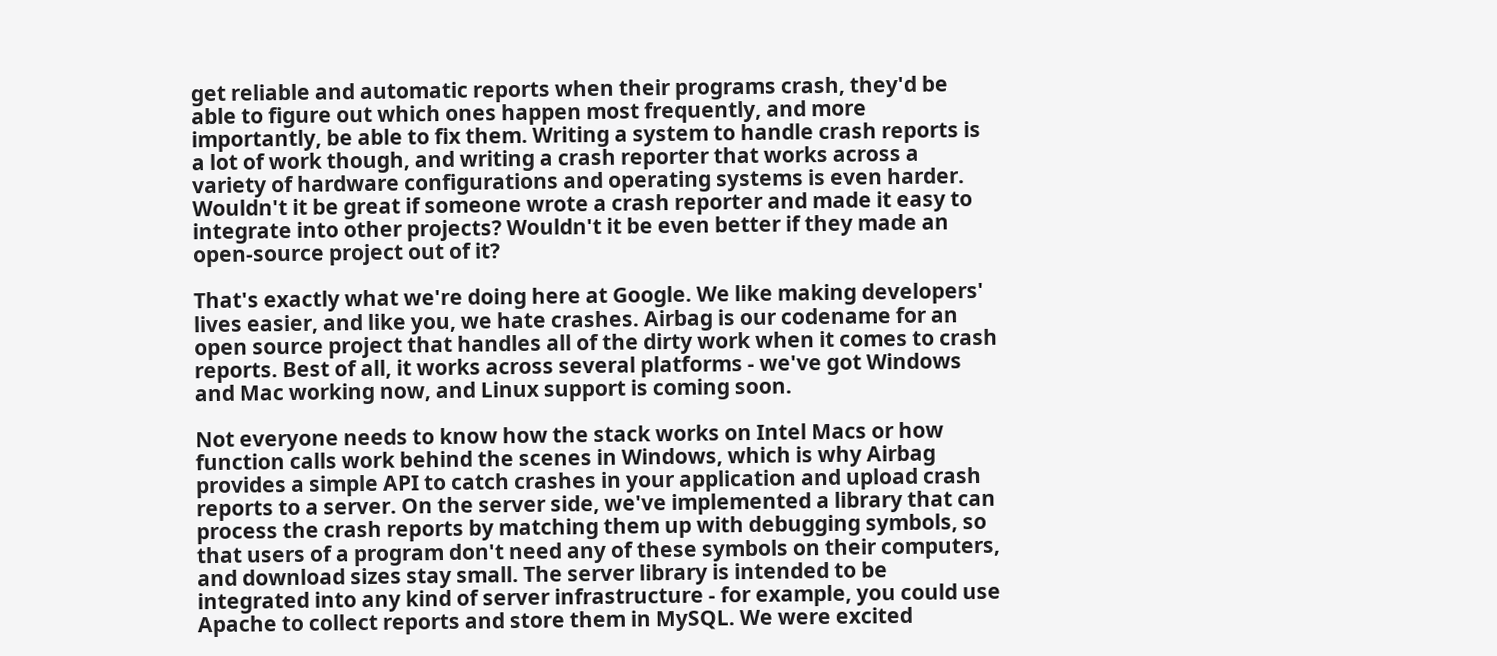get reliable and automatic reports when their programs crash, they'd be able to figure out which ones happen most frequently, and more importantly, be able to fix them. Writing a system to handle crash reports is a lot of work though, and writing a crash reporter that works across a variety of hardware configurations and operating systems is even harder. Wouldn't it be great if someone wrote a crash reporter and made it easy to integrate into other projects? Wouldn't it be even better if they made an open-source project out of it?

That's exactly what we're doing here at Google. We like making developers' lives easier, and like you, we hate crashes. Airbag is our codename for an open source project that handles all of the dirty work when it comes to crash reports. Best of all, it works across several platforms - we've got Windows and Mac working now, and Linux support is coming soon.

Not everyone needs to know how the stack works on Intel Macs or how function calls work behind the scenes in Windows, which is why Airbag provides a simple API to catch crashes in your application and upload crash reports to a server. On the server side, we've implemented a library that can process the crash reports by matching them up with debugging symbols, so that users of a program don't need any of these symbols on their computers, and download sizes stay small. The server library is intended to be integrated into any kind of server infrastructure - for example, you could use Apache to collect reports and store them in MySQL. We were excited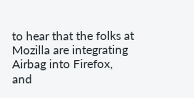to hear that the folks at Mozilla are integrating Airbag into Firefox, and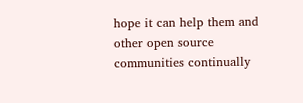hope it can help them and other open source communities continually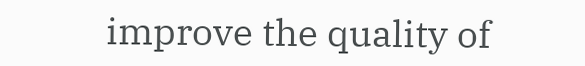improve the quality of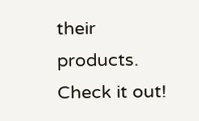their products. Check it out!